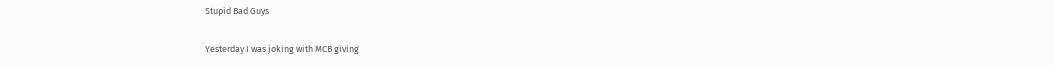Stupid Bad Guys

Yesterday I was joking with MCB giving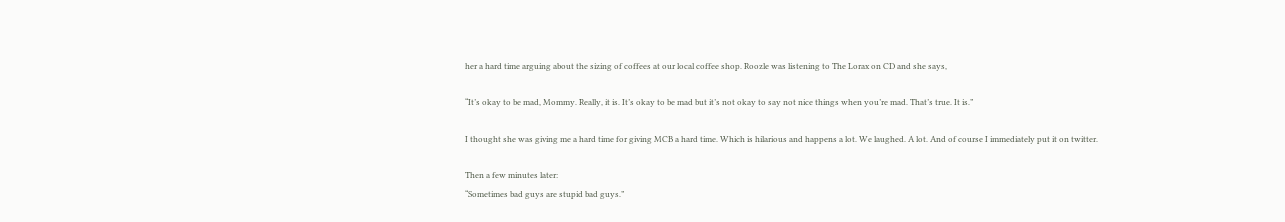her a hard time arguing about the sizing of coffees at our local coffee shop. Roozle was listening to The Lorax on CD and she says,

“It’s okay to be mad, Mommy. Really, it is. It’s okay to be mad but it’s not okay to say not nice things when you’re mad. That’s true. It is.”

I thought she was giving me a hard time for giving MCB a hard time. Which is hilarious and happens a lot. We laughed. A lot. And of course I immediately put it on twitter.

Then a few minutes later:
“Sometimes bad guys are stupid bad guys.”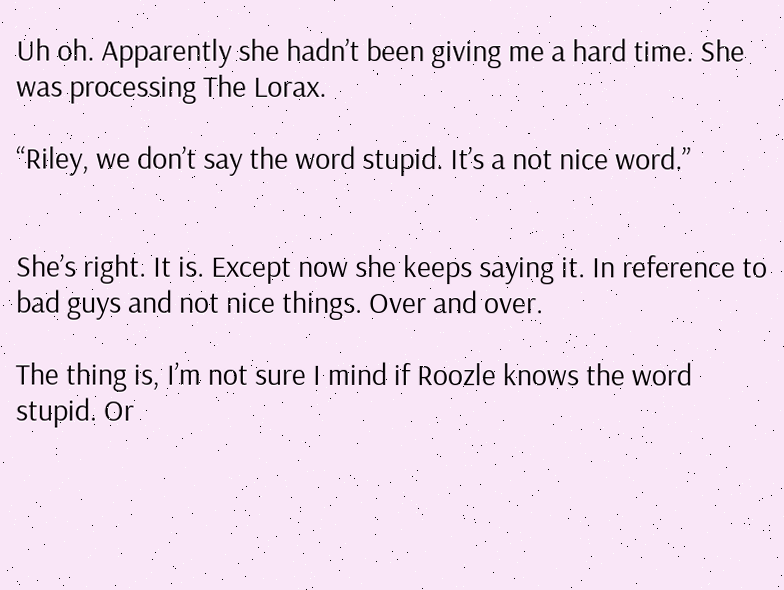Uh oh. Apparently she hadn’t been giving me a hard time. She was processing The Lorax.

“Riley, we don’t say the word stupid. It’s a not nice word.”


She’s right. It is. Except now she keeps saying it. In reference to bad guys and not nice things. Over and over.

The thing is, I’m not sure I mind if Roozle knows the word stupid. Or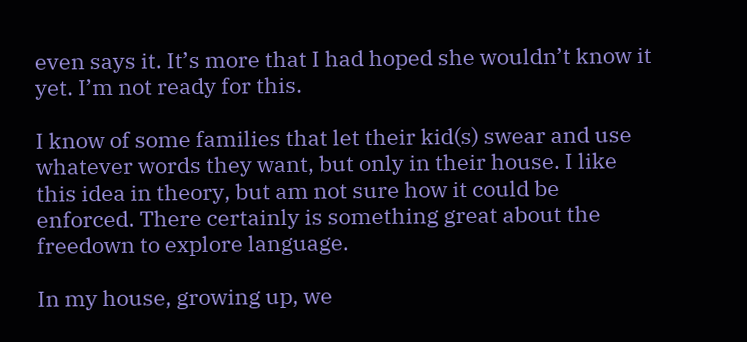even says it. It’s more that I had hoped she wouldn’t know it yet. I’m not ready for this.

I know of some families that let their kid(s) swear and use whatever words they want, but only in their house. I like this idea in theory, but am not sure how it could be enforced. There certainly is something great about the freedown to explore language.

In my house, growing up, we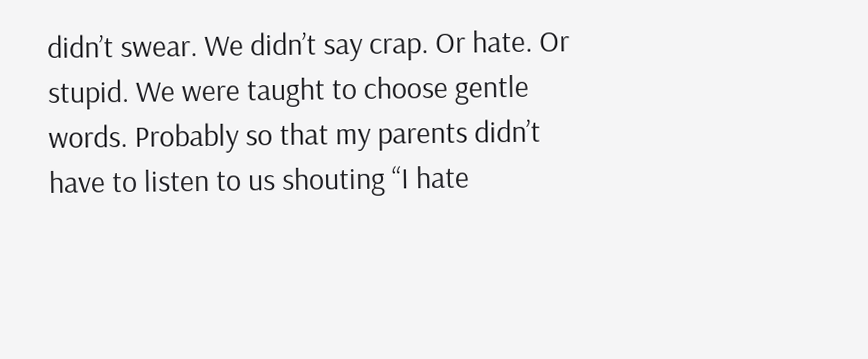didn’t swear. We didn’t say crap. Or hate. Or stupid. We were taught to choose gentle words. Probably so that my parents didn’t have to listen to us shouting “I hate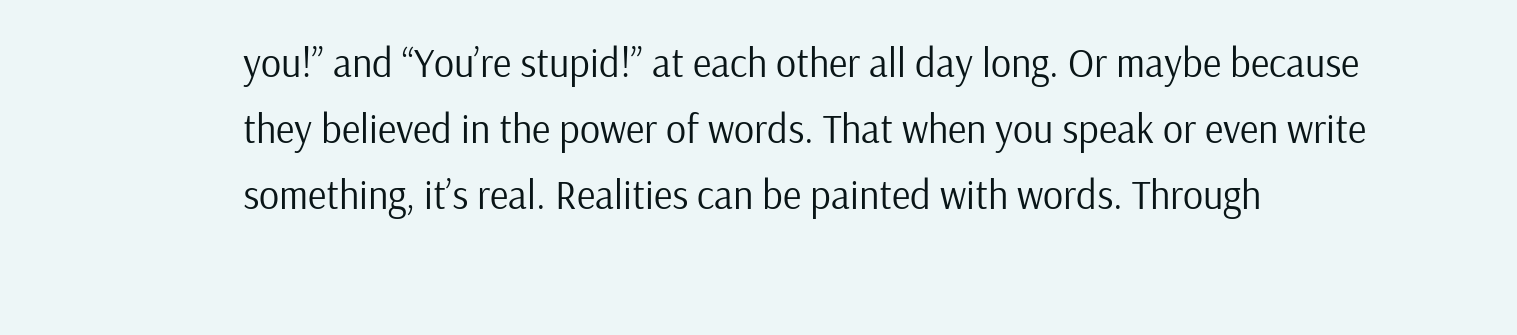you!” and “You’re stupid!” at each other all day long. Or maybe because they believed in the power of words. That when you speak or even write something, it’s real. Realities can be painted with words. Through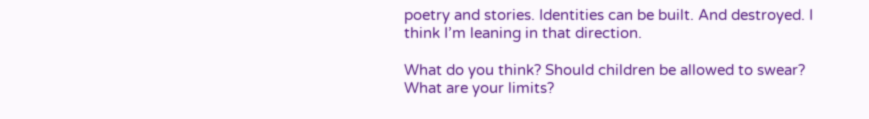poetry and stories. Identities can be built. And destroyed. I think I’m leaning in that direction.

What do you think? Should children be allowed to swear? What are your limits?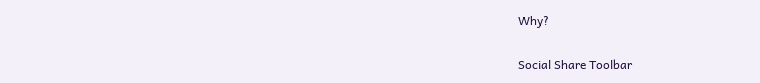Why?

Social Share Toolbar